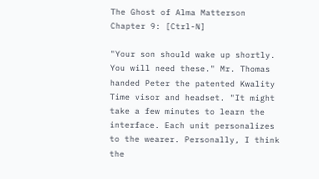The Ghost of Alma Matterson
Chapter 9: [Ctrl-N]

"Your son should wake up shortly. You will need these." Mr. Thomas handed Peter the patented Kwality Time visor and headset. "It might take a few minutes to learn the interface. Each unit personalizes to the wearer. Personally, I think the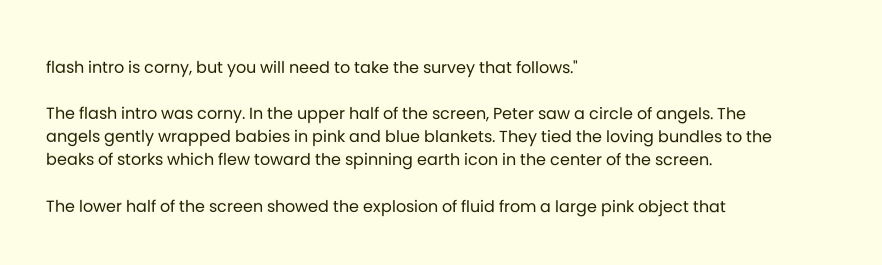flash intro is corny, but you will need to take the survey that follows."

The flash intro was corny. In the upper half of the screen, Peter saw a circle of angels. The angels gently wrapped babies in pink and blue blankets. They tied the loving bundles to the beaks of storks which flew toward the spinning earth icon in the center of the screen.

The lower half of the screen showed the explosion of fluid from a large pink object that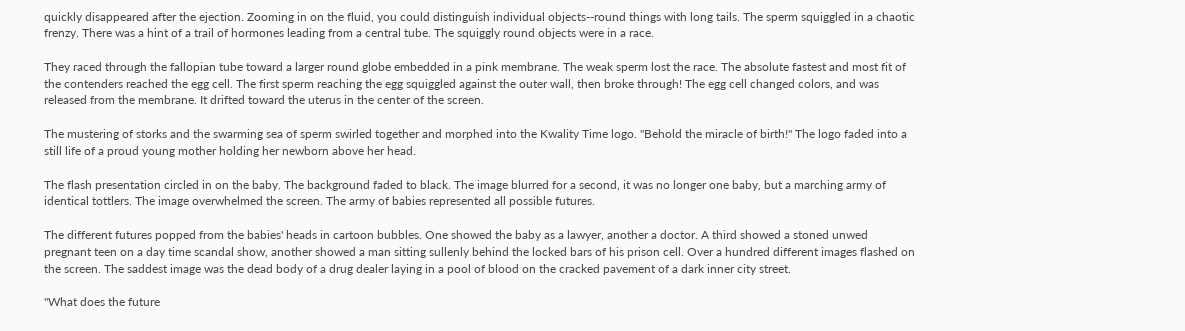quickly disappeared after the ejection. Zooming in on the fluid, you could distinguish individual objects--round things with long tails. The sperm squiggled in a chaotic frenzy. There was a hint of a trail of hormones leading from a central tube. The squiggly round objects were in a race.

They raced through the fallopian tube toward a larger round globe embedded in a pink membrane. The weak sperm lost the race. The absolute fastest and most fit of the contenders reached the egg cell. The first sperm reaching the egg squiggled against the outer wall, then broke through! The egg cell changed colors, and was released from the membrane. It drifted toward the uterus in the center of the screen.

The mustering of storks and the swarming sea of sperm swirled together and morphed into the Kwality Time logo. "Behold the miracle of birth!" The logo faded into a still life of a proud young mother holding her newborn above her head.

The flash presentation circled in on the baby. The background faded to black. The image blurred for a second, it was no longer one baby, but a marching army of identical tottlers. The image overwhelmed the screen. The army of babies represented all possible futures.

The different futures popped from the babies' heads in cartoon bubbles. One showed the baby as a lawyer, another a doctor. A third showed a stoned unwed pregnant teen on a day time scandal show, another showed a man sitting sullenly behind the locked bars of his prison cell. Over a hundred different images flashed on the screen. The saddest image was the dead body of a drug dealer laying in a pool of blood on the cracked pavement of a dark inner city street.

"What does the future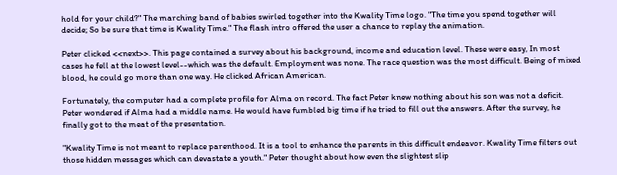hold for your child?" The marching band of babies swirled together into the Kwality Time logo. "The time you spend together will decide; So be sure that time is Kwality Time." The flash intro offered the user a chance to replay the animation.

Peter clicked <<next>>. This page contained a survey about his background, income and education level. These were easy, In most cases he fell at the lowest level--which was the default. Employment was none. The race question was the most difficult. Being of mixed blood, he could go more than one way. He clicked African American.

Fortunately, the computer had a complete profile for Alma on record. The fact Peter knew nothing about his son was not a deficit. Peter wondered if Alma had a middle name. He would have fumbled big time if he tried to fill out the answers. After the survey, he finally got to the meat of the presentation.

"Kwality Time is not meant to replace parenthood. It is a tool to enhance the parents in this difficult endeavor. Kwality Time filters out those hidden messages which can devastate a youth." Peter thought about how even the slightest slip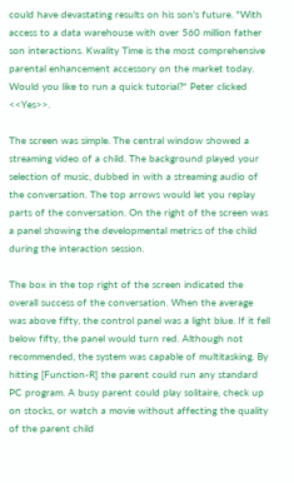could have devastating results on his son's future. "With access to a data warehouse with over 560 million father son interactions. Kwality Time is the most comprehensive parental enhancement accessory on the market today. Would you like to run a quick tutorial?" Peter clicked <<Yes>>.

The screen was simple. The central window showed a streaming video of a child. The background played your selection of music, dubbed in with a streaming audio of the conversation. The top arrows would let you replay parts of the conversation. On the right of the screen was a panel showing the developmental metrics of the child during the interaction session.

The box in the top right of the screen indicated the overall success of the conversation. When the average was above fifty, the control panel was a light blue. If it fell below fifty, the panel would turn red. Although not recommended, the system was capable of multitasking. By hitting [Function-R] the parent could run any standard PC program. A busy parent could play solitaire, check up on stocks, or watch a movie without affecting the quality of the parent child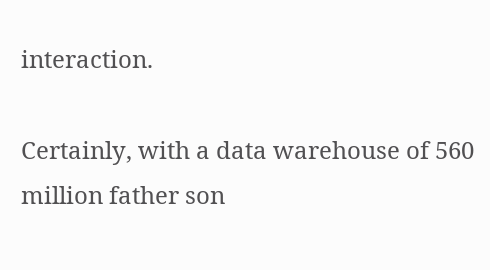interaction.

Certainly, with a data warehouse of 560 million father son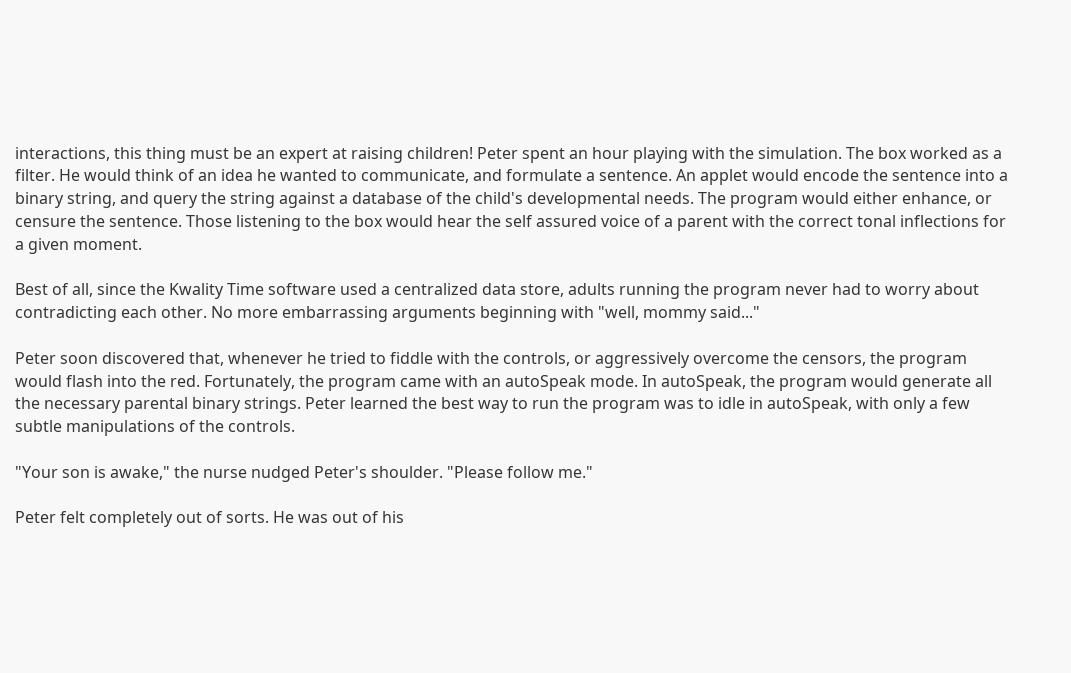interactions, this thing must be an expert at raising children! Peter spent an hour playing with the simulation. The box worked as a filter. He would think of an idea he wanted to communicate, and formulate a sentence. An applet would encode the sentence into a binary string, and query the string against a database of the child's developmental needs. The program would either enhance, or censure the sentence. Those listening to the box would hear the self assured voice of a parent with the correct tonal inflections for a given moment.

Best of all, since the Kwality Time software used a centralized data store, adults running the program never had to worry about contradicting each other. No more embarrassing arguments beginning with "well, mommy said..."

Peter soon discovered that, whenever he tried to fiddle with the controls, or aggressively overcome the censors, the program would flash into the red. Fortunately, the program came with an autoSpeak mode. In autoSpeak, the program would generate all the necessary parental binary strings. Peter learned the best way to run the program was to idle in autoSpeak, with only a few subtle manipulations of the controls.

"Your son is awake," the nurse nudged Peter's shoulder. "Please follow me."

Peter felt completely out of sorts. He was out of his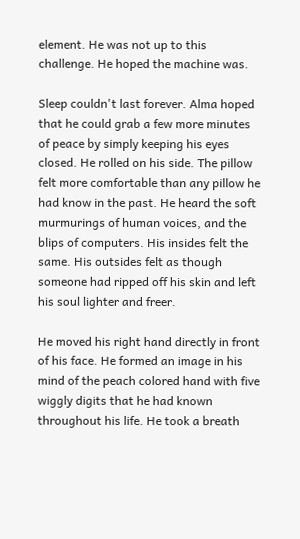element. He was not up to this challenge. He hoped the machine was.

Sleep couldn't last forever. Alma hoped that he could grab a few more minutes of peace by simply keeping his eyes closed. He rolled on his side. The pillow felt more comfortable than any pillow he had know in the past. He heard the soft murmurings of human voices, and the blips of computers. His insides felt the same. His outsides felt as though someone had ripped off his skin and left his soul lighter and freer.

He moved his right hand directly in front of his face. He formed an image in his mind of the peach colored hand with five wiggly digits that he had known throughout his life. He took a breath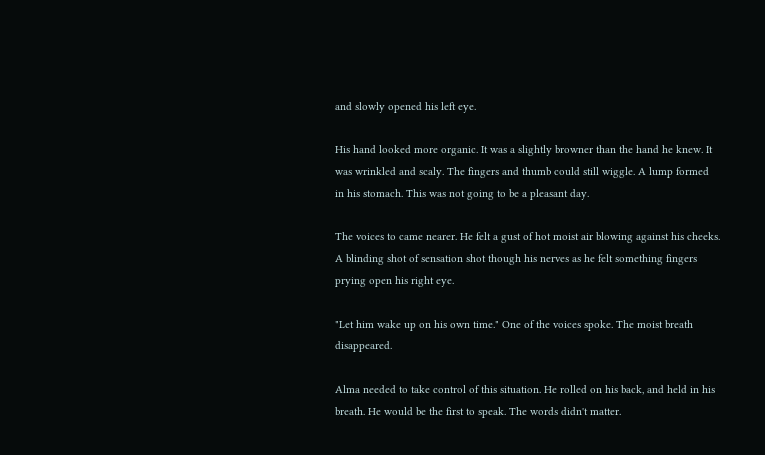and slowly opened his left eye.

His hand looked more organic. It was a slightly browner than the hand he knew. It was wrinkled and scaly. The fingers and thumb could still wiggle. A lump formed in his stomach. This was not going to be a pleasant day.

The voices to came nearer. He felt a gust of hot moist air blowing against his cheeks. A blinding shot of sensation shot though his nerves as he felt something fingers prying open his right eye.

"Let him wake up on his own time." One of the voices spoke. The moist breath disappeared.

Alma needed to take control of this situation. He rolled on his back, and held in his breath. He would be the first to speak. The words didn't matter.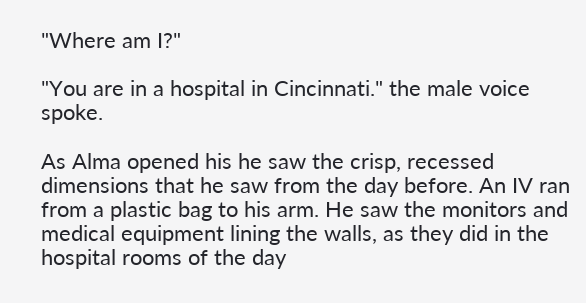"Where am I?"

"You are in a hospital in Cincinnati." the male voice spoke.

As Alma opened his he saw the crisp, recessed dimensions that he saw from the day before. An IV ran from a plastic bag to his arm. He saw the monitors and medical equipment lining the walls, as they did in the hospital rooms of the day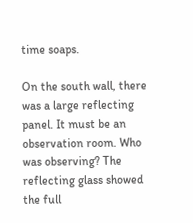time soaps.

On the south wall, there was a large reflecting panel. It must be an observation room. Who was observing? The reflecting glass showed the full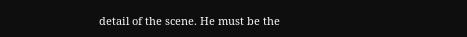detail of the scene. He must be the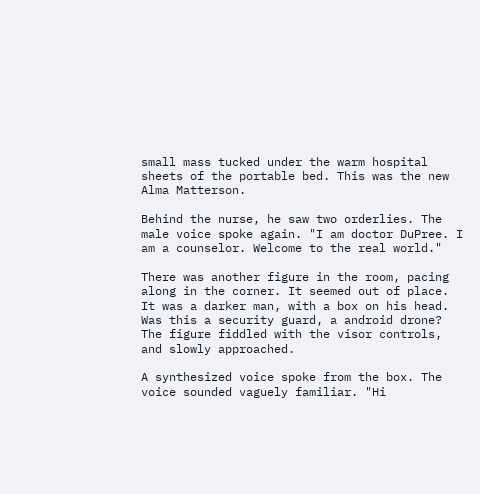small mass tucked under the warm hospital sheets of the portable bed. This was the new Alma Matterson.

Behind the nurse, he saw two orderlies. The male voice spoke again. "I am doctor DuPree. I am a counselor. Welcome to the real world."

There was another figure in the room, pacing along in the corner. It seemed out of place. It was a darker man, with a box on his head. Was this a security guard, a android drone? The figure fiddled with the visor controls, and slowly approached.

A synthesized voice spoke from the box. The voice sounded vaguely familiar. "Hi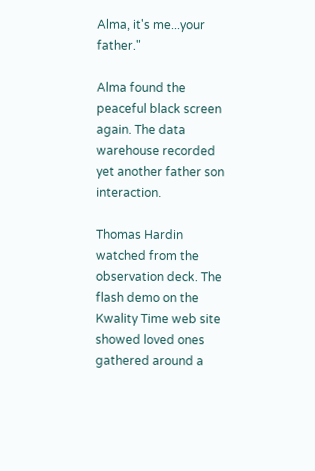Alma, it's me...your father."

Alma found the peaceful black screen again. The data warehouse recorded yet another father son interaction.

Thomas Hardin watched from the observation deck. The flash demo on the Kwality Time web site showed loved ones gathered around a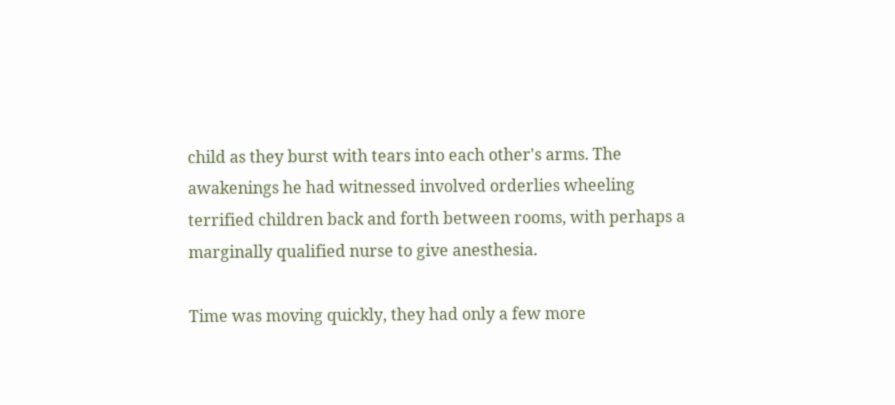child as they burst with tears into each other's arms. The awakenings he had witnessed involved orderlies wheeling terrified children back and forth between rooms, with perhaps a marginally qualified nurse to give anesthesia.

Time was moving quickly, they had only a few more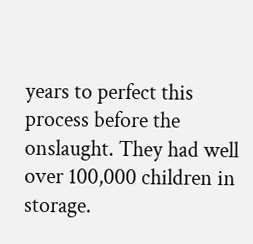years to perfect this process before the onslaught. They had well over 100,000 children in storage.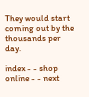They would start coming out by the thousands per day.

index - - shop online - - next